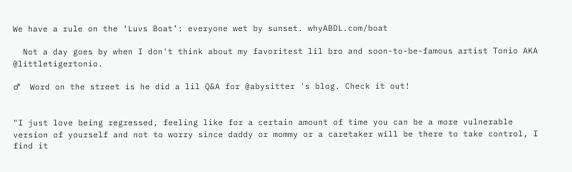We have a rule on the ‘Luvs Boat’: everyone wet by sunset. whyABDL.com/boat

  Not a day goes by when I don't think about my favoritest lil bro and soon-to-be-famous artist Tonio AKA @littletigertonio.

♂  Word on the street is he did a lil Q&A for @abysitter 's blog. Check it out!


"I just love being regressed, feeling like for a certain amount of time you can be a more vulnerable version of yourself and not to worry since daddy or mommy or a caretaker will be there to take control, I find it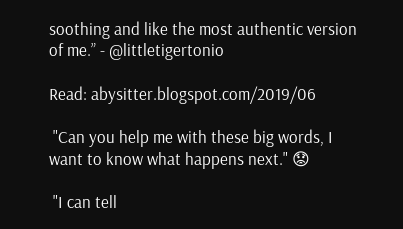soothing and like the most authentic version of me.” - @littletigertonio

Read: abysitter.blogspot.com/2019/06

 "Can you help me with these big words, I want to know what happens next." 😟

 "I can tell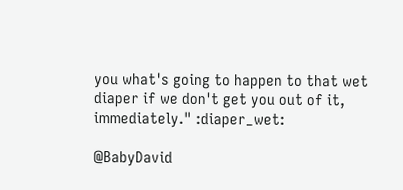you what's going to happen to that wet diaper if we don't get you out of it, immediately." :diaper_wet:

@BabyDavid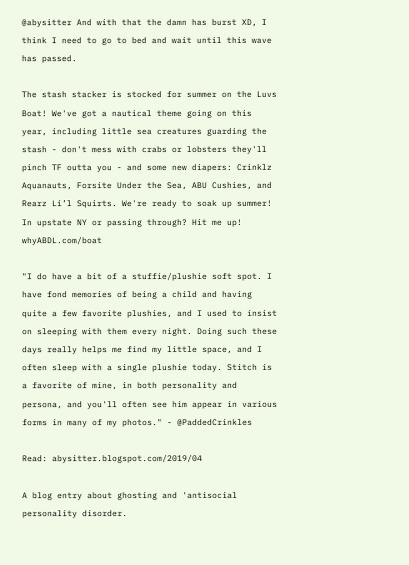@abysitter And with that the damn has burst XD, I think I need to go to bed and wait until this wave has passed.

The stash stacker is stocked for summer on the Luvs Boat! We've got a nautical theme going on this year, including little sea creatures guarding the stash - don't mess with crabs or lobsters they'll pinch TF outta you - and some new diapers: Crinklz Aquanauts, Forsite Under the Sea, ABU Cushies, and Rearz Li’l Squirts. We're ready to soak up summer! In upstate NY or passing through? Hit me up! whyABDL.com/boat

"I do have a bit of a stuffie/plushie soft spot. I have fond memories of being a child and having quite a few favorite plushies, and I used to insist on sleeping with them every night. Doing such these days really helps me find my little space, and I often sleep with a single plushie today. Stitch is a favorite of mine, in both personality and persona, and you'll often see him appear in various forms in many of my photos." - @PaddedCrinkles

Read: abysitter.blogspot.com/2019/04

A blog entry about ghosting and 'antisocial personality disorder.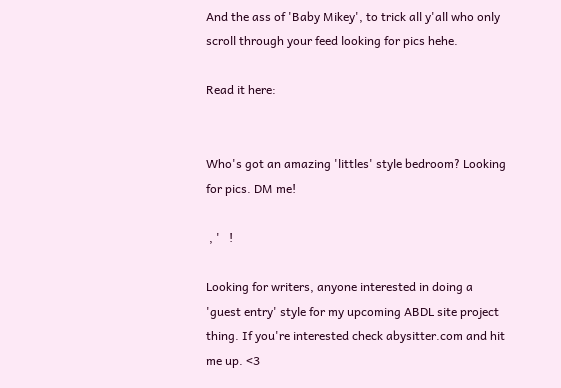And the ass of 'Baby Mikey', to trick all y'all who only scroll through your feed looking for pics hehe.

Read it here:


Who's got an amazing 'littles' style bedroom? Looking for pics. DM me!

 , '   !

Looking for writers, anyone interested in doing a 'guest entry' style for my upcoming ABDL site project thing. If you're interested check abysitter.com and hit me up. <3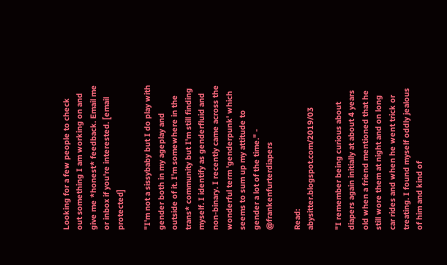Looking for a few people to check out something I am working on and give me *honest* feedback. Email me or inbox if you're interested. [email protected]

"I'm not a sissybaby but I do play with gender both in my ageplay and outside of it. I'm somewhere in the trans* community but I'm still finding myself. I identify as genderfluid and non-binary. I recently came across the wonderful term 'genderpunk' which seems to sum up my attitude to gender a lot of the time." - @frankenfurterdiapers

Read: abysitter.blogspot.com/2019/03

"I remember being curious about diapers again initially at about 4 years old when a friend mentioned that he still wore them at night and on long car rides and when he went trick or treating. I found myself oddly jealous of him and kind of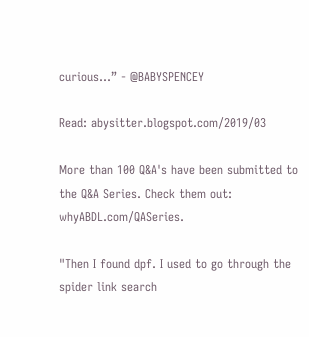curious…” - @BABYSPENCEY

Read: abysitter.blogspot.com/2019/03

More than 100 Q&A's have been submitted to the Q&A Series. Check them out: whyABDL.com/QASeries.

"Then I found dpf. I used to go through the spider link search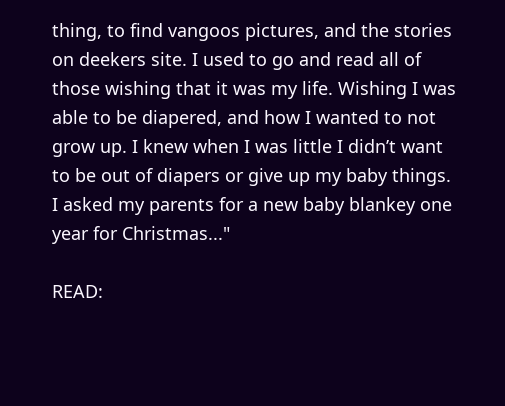thing, to find vangoos pictures, and the stories on deekers site. I used to go and read all of those wishing that it was my life. Wishing I was able to be diapered, and how I wanted to not grow up. I knew when I was little I didn’t want to be out of diapers or give up my baby things. I asked my parents for a new baby blankey one year for Christmas..."

READ: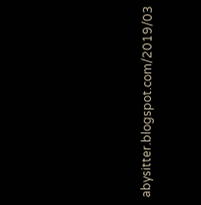abysitter.blogspot.com/2019/03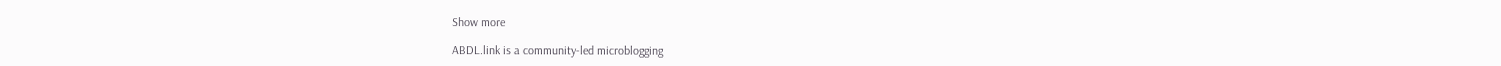Show more

ABDL.link is a community-led microblogging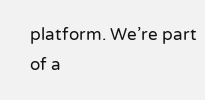platform. We’re part of a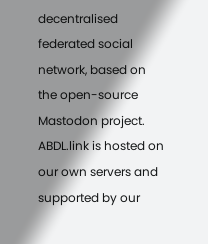decentralised federated social network, based on the open-source Mastodon project. ABDL.link is hosted on our own servers and supported by our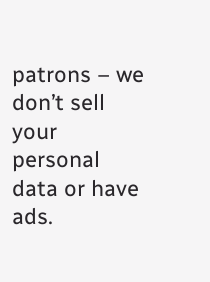patrons – we don’t sell your personal data or have ads.